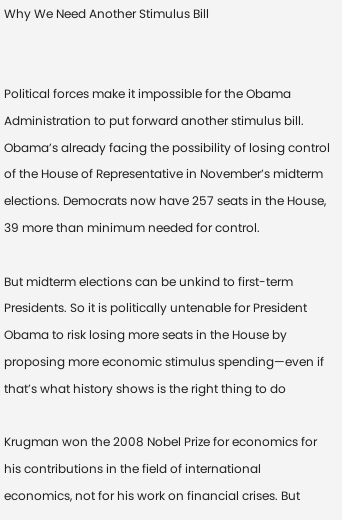Why We Need Another Stimulus Bill


Political forces make it impossible for the Obama Administration to put forward another stimulus bill. Obama’s already facing the possibility of losing control of the House of Representative in November’s midterm elections. Democrats now have 257 seats in the House, 39 more than minimum needed for control.

But midterm elections can be unkind to first-term Presidents. So it is politically untenable for President Obama to risk losing more seats in the House by proposing more economic stimulus spending—even if that’s what history shows is the right thing to do

Krugman won the 2008 Nobel Prize for economics for his contributions in the field of international economics, not for his work on financial crises. But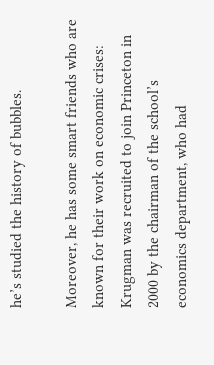he’s studied the history of bubbles.

Moreover, he has some smart friends who are known for their work on economic crises: Krugman was recruited to join Princeton in 2000 by the chairman of the school’s economics department, who had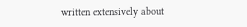written extensively about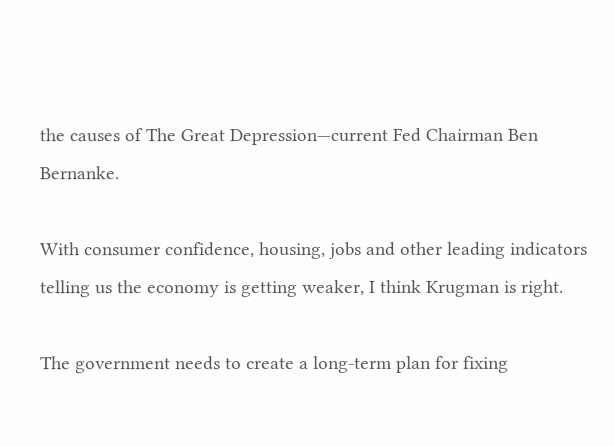the causes of The Great Depression—current Fed Chairman Ben Bernanke.

With consumer confidence, housing, jobs and other leading indicators telling us the economy is getting weaker, I think Krugman is right.

The government needs to create a long-term plan for fixing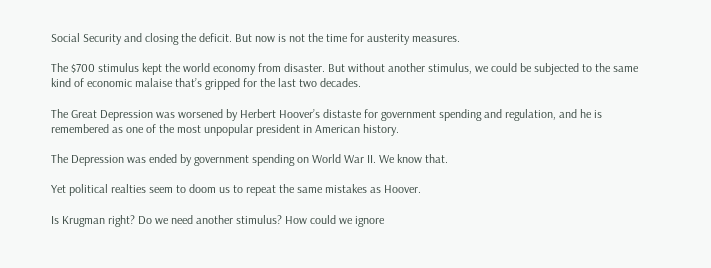Social Security and closing the deficit. But now is not the time for austerity measures.

The $700 stimulus kept the world economy from disaster. But without another stimulus, we could be subjected to the same kind of economic malaise that’s gripped for the last two decades.

The Great Depression was worsened by Herbert Hoover’s distaste for government spending and regulation, and he is remembered as one of the most unpopular president in American history.

The Depression was ended by government spending on World War II. We know that.

Yet political realties seem to doom us to repeat the same mistakes as Hoover.

Is Krugman right? Do we need another stimulus? How could we ignore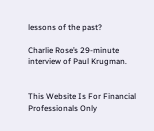lessons of the past?

Charlie Rose’s 29-minute interview of Paul Krugman.


This Website Is For Financial Professionals Only